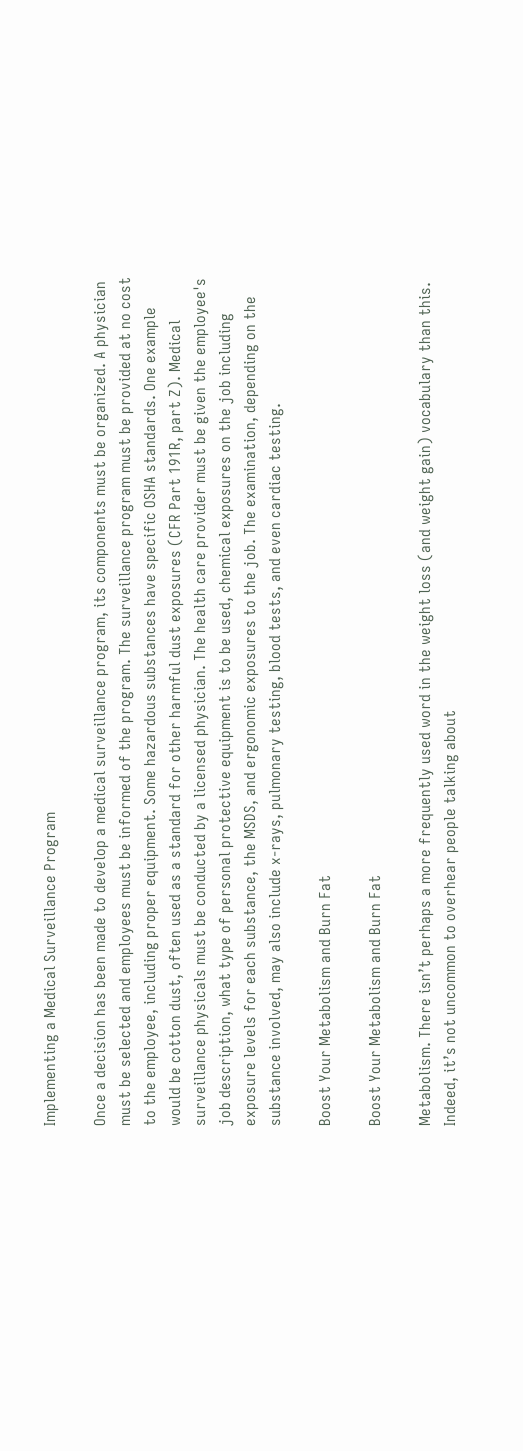Implementing a Medical Surveillance Program

Once a decision has been made to develop a medical surveillance program, its components must be organized. A physician must be selected and employees must be informed of the program. The surveillance program must be provided at no cost to the employee, including proper equipment. Some hazardous substances have specific OSHA standards. One example would be cotton dust, often used as a standard for other harmful dust exposures (CFR Part 191R, part Z). Medical surveillance physicals must be conducted by a licensed physician. The health care provider must be given the employee's job description, what type of personal protective equipment is to be used, chemical exposures on the job including exposure levels for each substance, the MSDS, and ergonomic exposures to the job. The examination, depending on the substance involved, may also include x-rays, pulmonary testing, blood tests, and even cardiac testing.

Boost Your Metabolism and Burn Fat

Boost Your Metabolism and Burn Fat

Metabolism. There isn’t perhaps a more frequently used word in the weight loss (and weight gain) vocabulary than this. Indeed, it’s not uncommon to overhear people talking about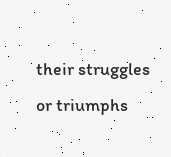their struggles or triumphs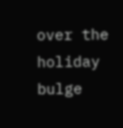over the holiday bulge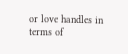or love handles in terms of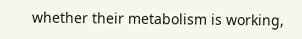whether their metabolism is working,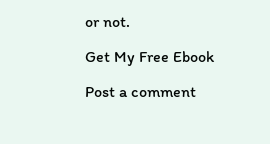or not.

Get My Free Ebook

Post a comment